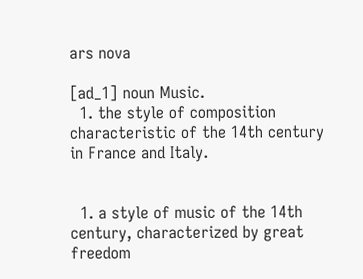ars nova

[ad_1] noun Music.
  1. the style of composition characteristic of the 14th century in France and Italy.


  1. a style of music of the 14th century, characterized by great freedom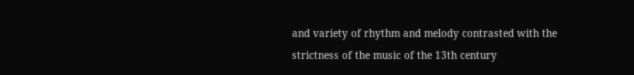and variety of rhythm and melody contrasted with the strictness of the music of the 13th century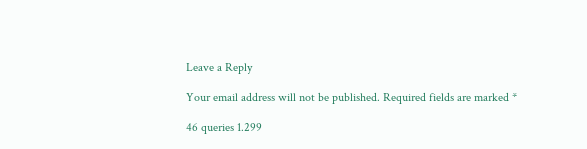Leave a Reply

Your email address will not be published. Required fields are marked *

46 queries 1.299